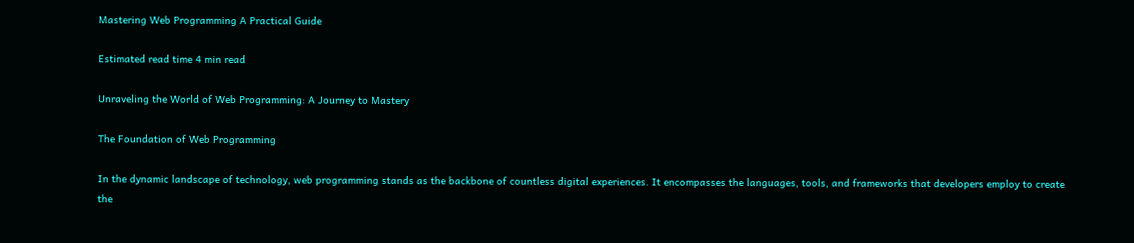Mastering Web Programming A Practical Guide

Estimated read time 4 min read

Unraveling the World of Web Programming: A Journey to Mastery

The Foundation of Web Programming

In the dynamic landscape of technology, web programming stands as the backbone of countless digital experiences. It encompasses the languages, tools, and frameworks that developers employ to create the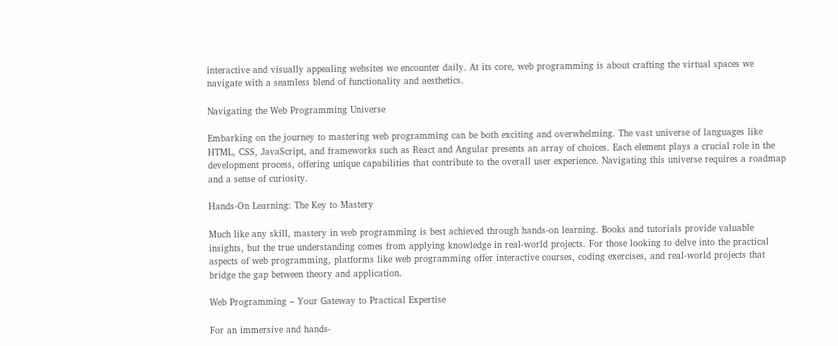interactive and visually appealing websites we encounter daily. At its core, web programming is about crafting the virtual spaces we navigate with a seamless blend of functionality and aesthetics.

Navigating the Web Programming Universe

Embarking on the journey to mastering web programming can be both exciting and overwhelming. The vast universe of languages like HTML, CSS, JavaScript, and frameworks such as React and Angular presents an array of choices. Each element plays a crucial role in the development process, offering unique capabilities that contribute to the overall user experience. Navigating this universe requires a roadmap and a sense of curiosity.

Hands-On Learning: The Key to Mastery

Much like any skill, mastery in web programming is best achieved through hands-on learning. Books and tutorials provide valuable insights, but the true understanding comes from applying knowledge in real-world projects. For those looking to delve into the practical aspects of web programming, platforms like web programming offer interactive courses, coding exercises, and real-world projects that bridge the gap between theory and application.

Web Programming – Your Gateway to Practical Expertise

For an immersive and hands-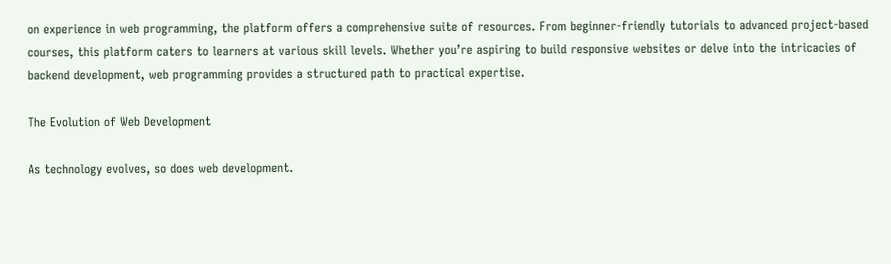on experience in web programming, the platform offers a comprehensive suite of resources. From beginner-friendly tutorials to advanced project-based courses, this platform caters to learners at various skill levels. Whether you’re aspiring to build responsive websites or delve into the intricacies of backend development, web programming provides a structured path to practical expertise.

The Evolution of Web Development

As technology evolves, so does web development.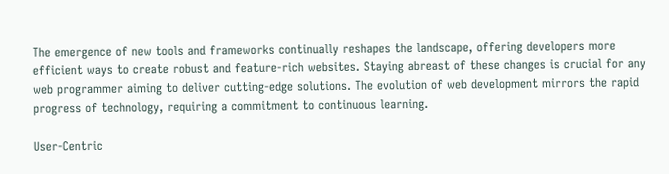The emergence of new tools and frameworks continually reshapes the landscape, offering developers more efficient ways to create robust and feature-rich websites. Staying abreast of these changes is crucial for any web programmer aiming to deliver cutting-edge solutions. The evolution of web development mirrors the rapid progress of technology, requiring a commitment to continuous learning.

User-Centric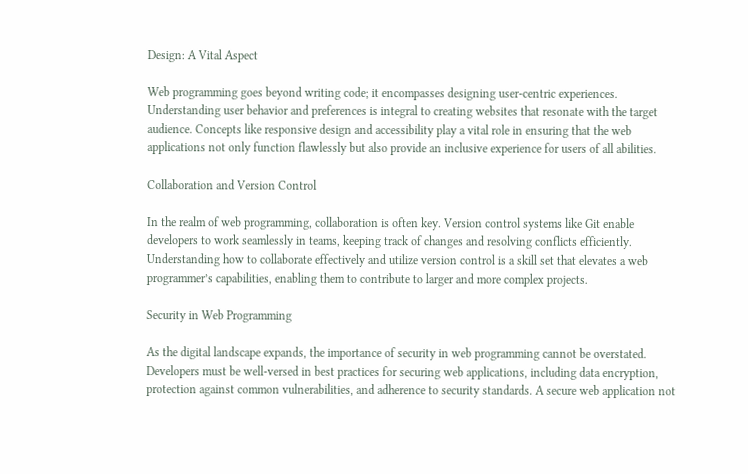Design: A Vital Aspect

Web programming goes beyond writing code; it encompasses designing user-centric experiences. Understanding user behavior and preferences is integral to creating websites that resonate with the target audience. Concepts like responsive design and accessibility play a vital role in ensuring that the web applications not only function flawlessly but also provide an inclusive experience for users of all abilities.

Collaboration and Version Control

In the realm of web programming, collaboration is often key. Version control systems like Git enable developers to work seamlessly in teams, keeping track of changes and resolving conflicts efficiently. Understanding how to collaborate effectively and utilize version control is a skill set that elevates a web programmer’s capabilities, enabling them to contribute to larger and more complex projects.

Security in Web Programming

As the digital landscape expands, the importance of security in web programming cannot be overstated. Developers must be well-versed in best practices for securing web applications, including data encryption, protection against common vulnerabilities, and adherence to security standards. A secure web application not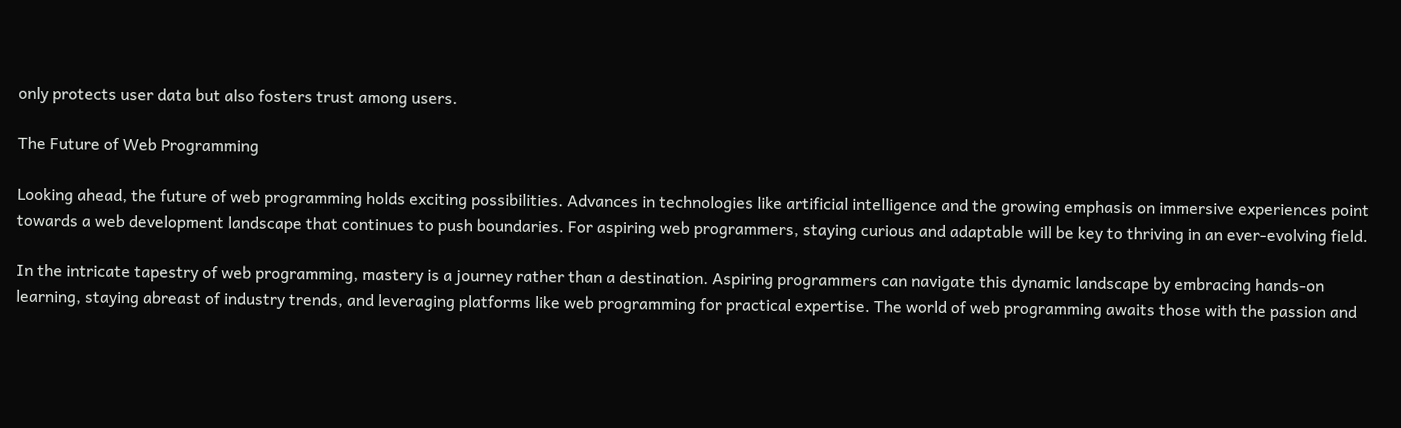only protects user data but also fosters trust among users.

The Future of Web Programming

Looking ahead, the future of web programming holds exciting possibilities. Advances in technologies like artificial intelligence and the growing emphasis on immersive experiences point towards a web development landscape that continues to push boundaries. For aspiring web programmers, staying curious and adaptable will be key to thriving in an ever-evolving field.

In the intricate tapestry of web programming, mastery is a journey rather than a destination. Aspiring programmers can navigate this dynamic landscape by embracing hands-on learning, staying abreast of industry trends, and leveraging platforms like web programming for practical expertise. The world of web programming awaits those with the passion and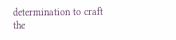determination to craft the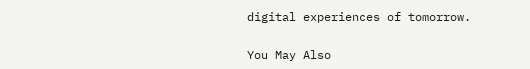digital experiences of tomorrow.

You May Also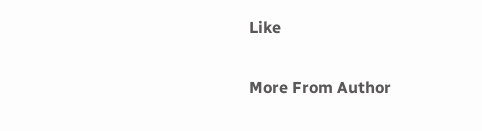Like

More From Author